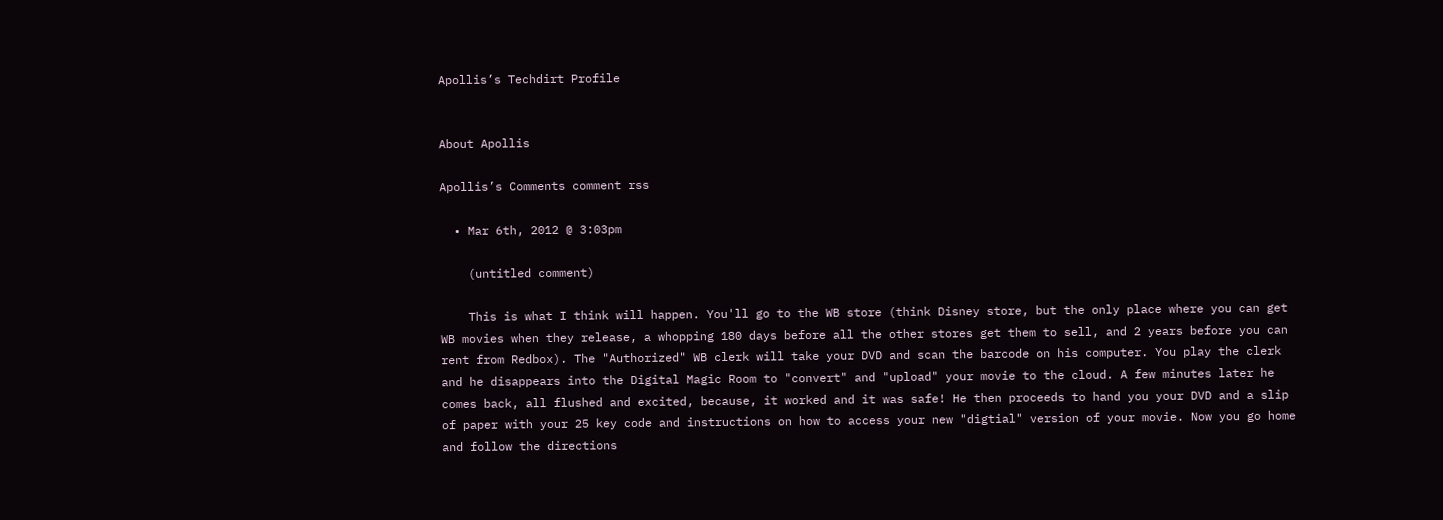Apollis’s Techdirt Profile


About Apollis

Apollis’s Comments comment rss

  • Mar 6th, 2012 @ 3:03pm

    (untitled comment)

    This is what I think will happen. You'll go to the WB store (think Disney store, but the only place where you can get WB movies when they release, a whopping 180 days before all the other stores get them to sell, and 2 years before you can rent from Redbox). The "Authorized" WB clerk will take your DVD and scan the barcode on his computer. You play the clerk and he disappears into the Digital Magic Room to "convert" and "upload" your movie to the cloud. A few minutes later he comes back, all flushed and excited, because, it worked and it was safe! He then proceeds to hand you your DVD and a slip of paper with your 25 key code and instructions on how to access your new "digtial" version of your movie. Now you go home and follow the directions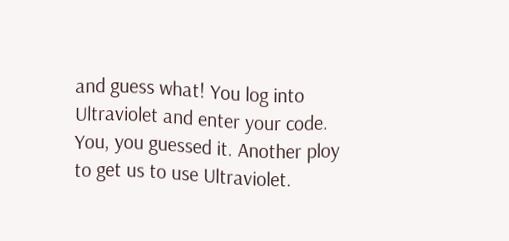and guess what! You log into Ultraviolet and enter your code. You, you guessed it. Another ploy to get us to use Ultraviolet.